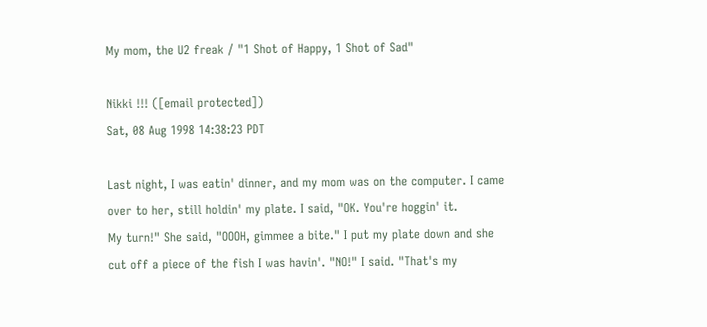My mom, the U2 freak / "1 Shot of Happy, 1 Shot of Sad"

Nikki !!! ([email protected])
Sat, 08 Aug 1998 14:38:23 PDT

Last night, I was eatin' dinner, and my mom was on the computer. I came
over to her, still holdin' my plate. I said, "OK. You're hoggin' it.
My turn!" She said, "OOOH, gimmee a bite." I put my plate down and she
cut off a piece of the fish I was havin'. "NO!" I said. "That's my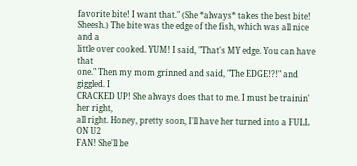favorite bite! I want that." (She *always* takes the best bite!
Sheesh.) The bite was the edge of the fish, which was all nice and a
little over cooked. YUM! I said, "That's MY edge. You can have that
one." Then my mom grinned and said, "The EDGE!?!" and giggled. I
CRACKED UP! She always does that to me. I must be trainin' her right,
all right. Honey, pretty soon, I'll have her turned into a FULL ON U2
FAN! She'll be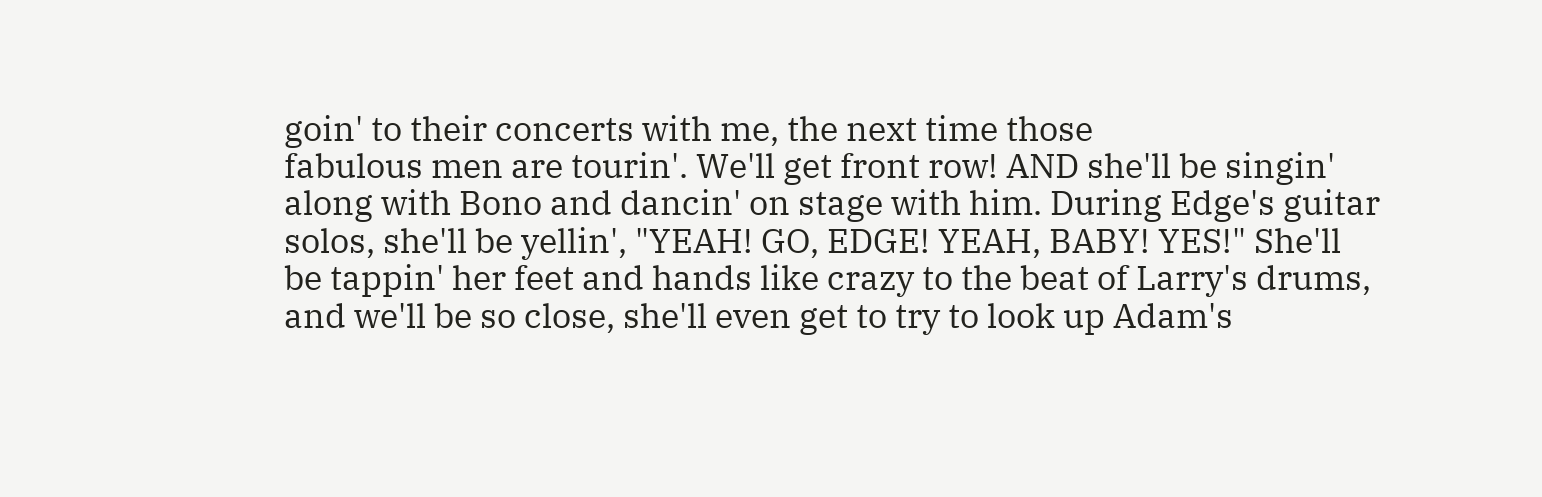goin' to their concerts with me, the next time those
fabulous men are tourin'. We'll get front row! AND she'll be singin'
along with Bono and dancin' on stage with him. During Edge's guitar
solos, she'll be yellin', "YEAH! GO, EDGE! YEAH, BABY! YES!" She'll
be tappin' her feet and hands like crazy to the beat of Larry's drums,
and we'll be so close, she'll even get to try to look up Adam's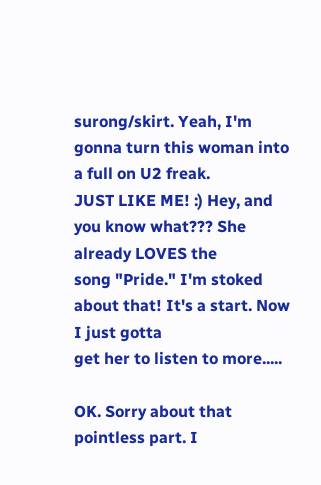surong/skirt. Yeah, I'm gonna turn this woman into a full on U2 freak.
JUST LIKE ME! :) Hey, and you know what??? She already LOVES the
song "Pride." I'm stoked about that! It's a start. Now I just gotta
get her to listen to more.....

OK. Sorry about that pointless part. I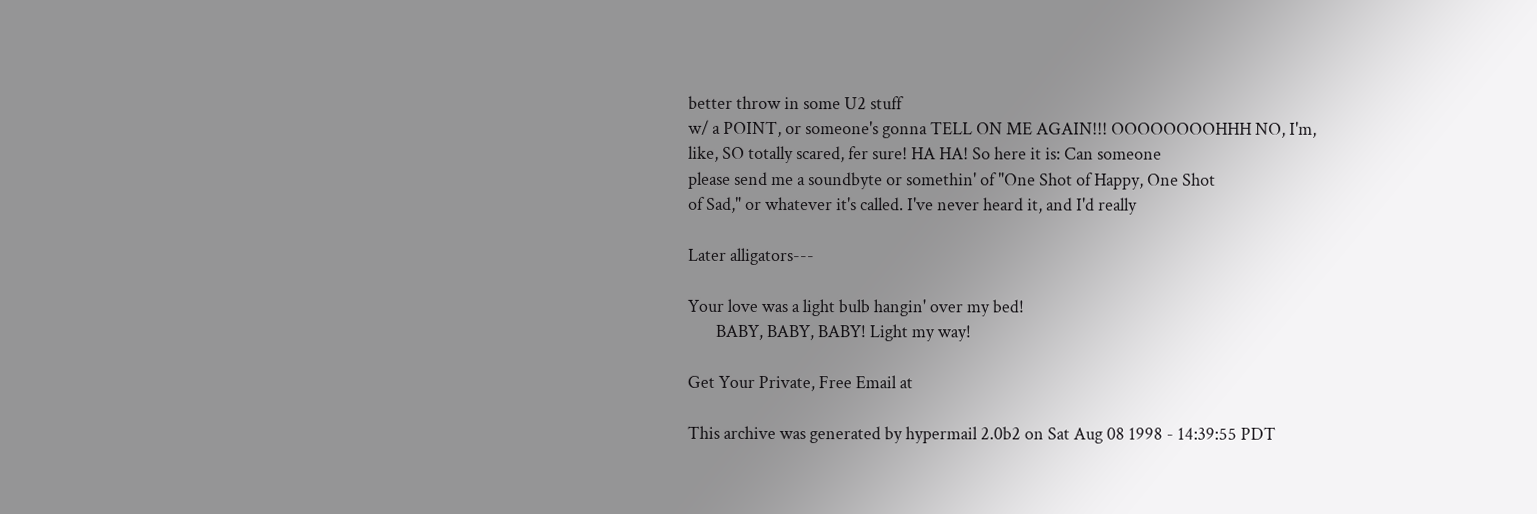better throw in some U2 stuff
w/ a POINT, or someone's gonna TELL ON ME AGAIN!!! OOOOOOOOHHH NO, I'm,
like, SO totally scared, fer sure! HA HA! So here it is: Can someone
please send me a soundbyte or somethin' of "One Shot of Happy, One Shot
of Sad," or whatever it's called. I've never heard it, and I'd really

Later alligators---

Your love was a light bulb hangin' over my bed!
       BABY, BABY, BABY! Light my way!

Get Your Private, Free Email at

This archive was generated by hypermail 2.0b2 on Sat Aug 08 1998 - 14:39:55 PDT